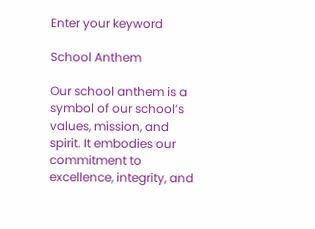Enter your keyword

School Anthem

Our school anthem is a symbol of our school’s values, mission, and spirit. It embodies our commitment to excellence, integrity, and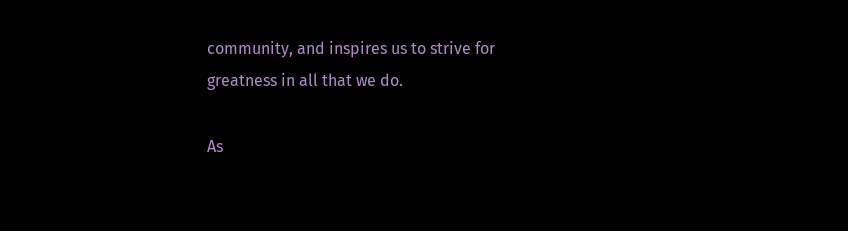community, and inspires us to strive for greatness in all that we do.

As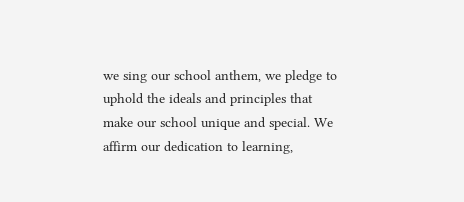we sing our school anthem, we pledge to uphold the ideals and principles that make our school unique and special. We affirm our dedication to learning,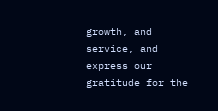growth, and service, and express our gratitude for the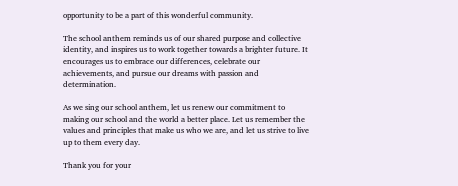opportunity to be a part of this wonderful community.

The school anthem reminds us of our shared purpose and collective identity, and inspires us to work together towards a brighter future. It encourages us to embrace our differences, celebrate our achievements, and pursue our dreams with passion and determination.

As we sing our school anthem, let us renew our commitment to making our school and the world a better place. Let us remember the values and principles that make us who we are, and let us strive to live up to them every day.

Thank you for your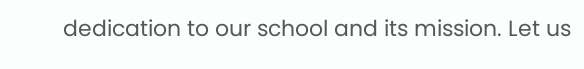dedication to our school and its mission. Let us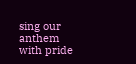sing our anthem with pride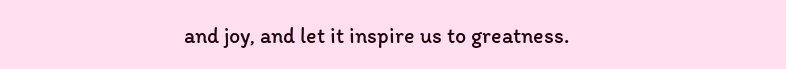and joy, and let it inspire us to greatness.